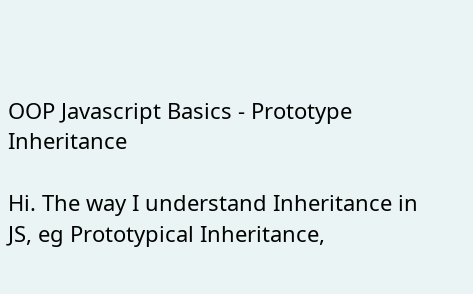OOP Javascript Basics - Prototype Inheritance

Hi. The way I understand Inheritance in JS, eg Prototypical Inheritance,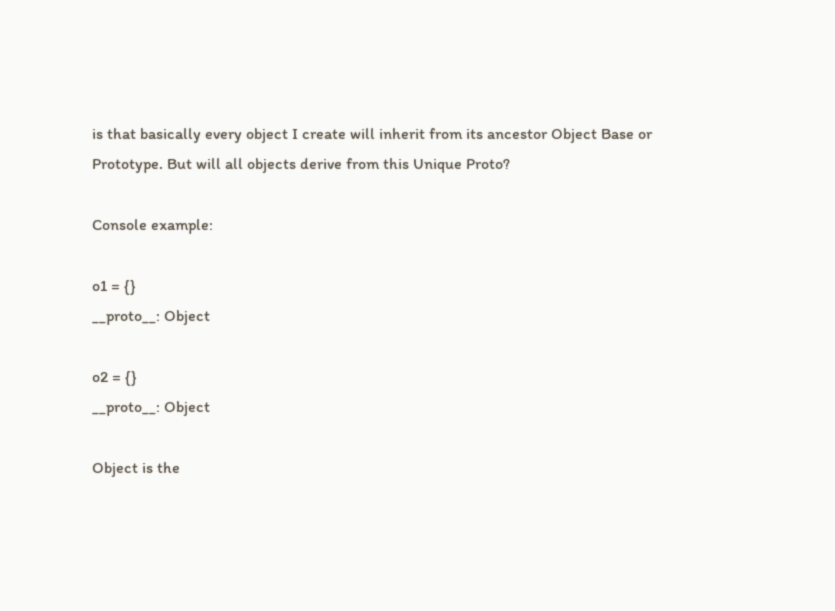is that basically every object I create will inherit from its ancestor Object Base or Prototype. But will all objects derive from this Unique Proto?

Console example:

o1 = {}
__proto__: Object

o2 = {}
__proto__: Object

Object is the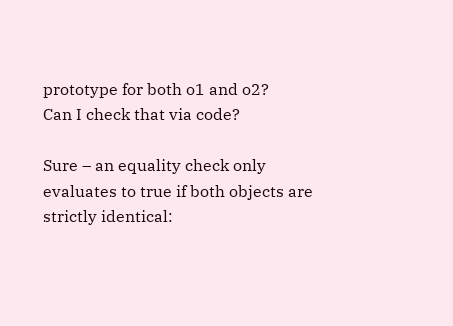prototype for both o1 and o2?
Can I check that via code?

Sure – an equality check only evaluates to true if both objects are strictly identical: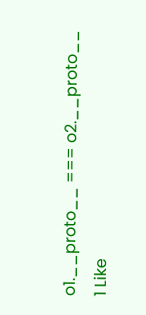o1.__proto__ === o2.__proto__
1 Like